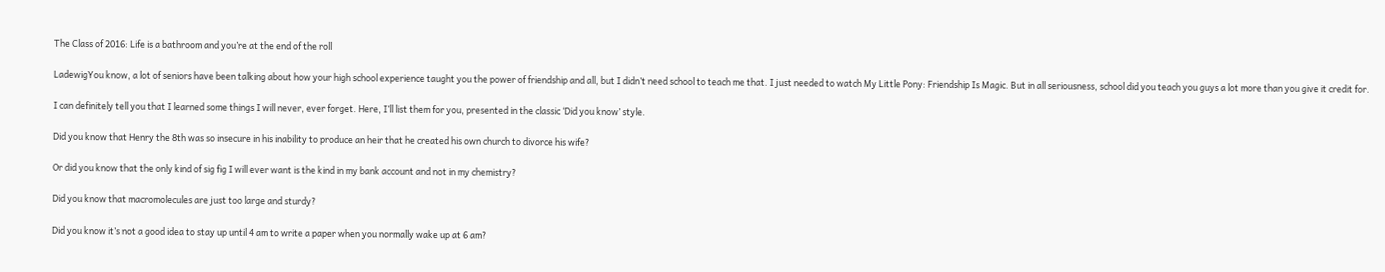The Class of 2016: Life is a bathroom and you’re at the end of the roll

LadewigYou know, a lot of seniors have been talking about how your high school experience taught you the power of friendship and all, but I didn’t need school to teach me that. I just needed to watch My Little Pony: Friendship Is Magic. But in all seriousness, school did you teach you guys a lot more than you give it credit for.

I can definitely tell you that I learned some things I will never, ever forget. Here, I’ll list them for you, presented in the classic ‘Did you know’ style.

Did you know that Henry the 8th was so insecure in his inability to produce an heir that he created his own church to divorce his wife?

Or did you know that the only kind of sig fig I will ever want is the kind in my bank account and not in my chemistry?

Did you know that macromolecules are just too large and sturdy?

Did you know it’s not a good idea to stay up until 4 am to write a paper when you normally wake up at 6 am?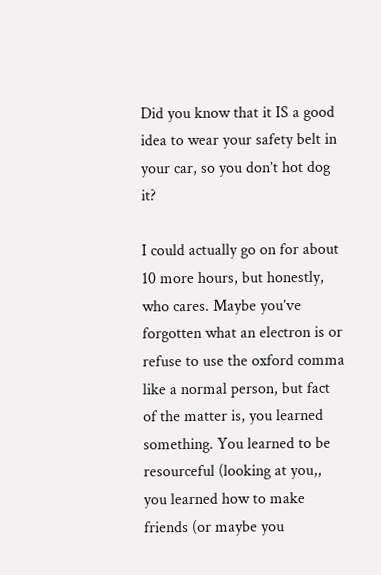Did you know that it IS a good idea to wear your safety belt in your car, so you don’t hot dog it?

I could actually go on for about 10 more hours, but honestly, who cares. Maybe you’ve forgotten what an electron is or refuse to use the oxford comma like a normal person, but fact of the matter is, you learned something. You learned to be resourceful (looking at you,, you learned how to make friends (or maybe you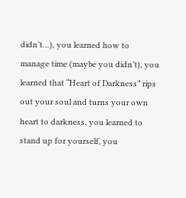didn’t…), you learned how to manage time (maybe you didn’t), you learned that “Heart of Darkness” rips out your soul and turns your own heart to darkness, you learned to stand up for yourself, you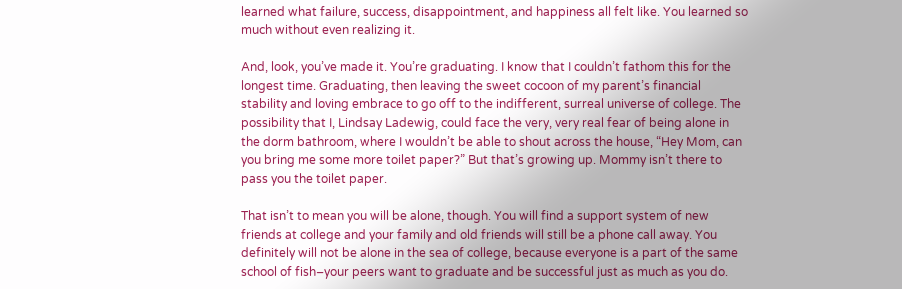learned what failure, success, disappointment, and happiness all felt like. You learned so much without even realizing it.

And, look, you’ve made it. You’re graduating. I know that I couldn’t fathom this for the longest time. Graduating, then leaving the sweet cocoon of my parent’s financial stability and loving embrace to go off to the indifferent, surreal universe of college. The possibility that I, Lindsay Ladewig, could face the very, very real fear of being alone in the dorm bathroom, where I wouldn’t be able to shout across the house, “Hey Mom, can you bring me some more toilet paper?” But that’s growing up. Mommy isn’t there to pass you the toilet paper.

That isn’t to mean you will be alone, though. You will find a support system of new friends at college and your family and old friends will still be a phone call away. You definitely will not be alone in the sea of college, because everyone is a part of the same school of fish–your peers want to graduate and be successful just as much as you do.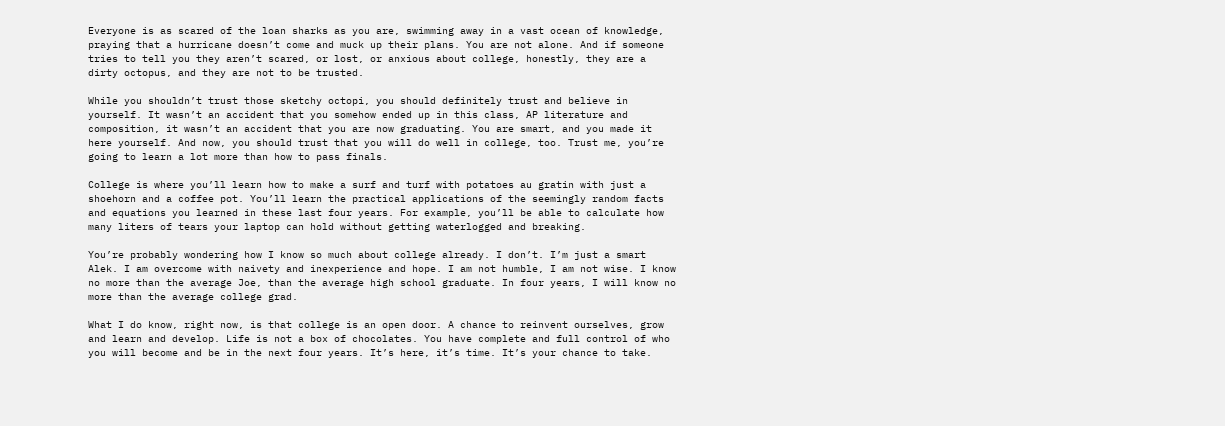Everyone is as scared of the loan sharks as you are, swimming away in a vast ocean of knowledge, praying that a hurricane doesn’t come and muck up their plans. You are not alone. And if someone tries to tell you they aren’t scared, or lost, or anxious about college, honestly, they are a dirty octopus, and they are not to be trusted.

While you shouldn’t trust those sketchy octopi, you should definitely trust and believe in yourself. It wasn’t an accident that you somehow ended up in this class, AP literature and composition, it wasn’t an accident that you are now graduating. You are smart, and you made it here yourself. And now, you should trust that you will do well in college, too. Trust me, you’re going to learn a lot more than how to pass finals.

College is where you’ll learn how to make a surf and turf with potatoes au gratin with just a shoehorn and a coffee pot. You’ll learn the practical applications of the seemingly random facts and equations you learned in these last four years. For example, you’ll be able to calculate how many liters of tears your laptop can hold without getting waterlogged and breaking.

You’re probably wondering how I know so much about college already. I don’t. I’m just a smart Alek. I am overcome with naivety and inexperience and hope. I am not humble, I am not wise. I know no more than the average Joe, than the average high school graduate. In four years, I will know no more than the average college grad.

What I do know, right now, is that college is an open door. A chance to reinvent ourselves, grow and learn and develop. Life is not a box of chocolates. You have complete and full control of who you will become and be in the next four years. It’s here, it’s time. It’s your chance to take.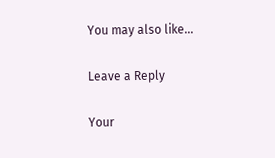You may also like...

Leave a Reply

Your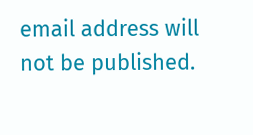email address will not be published.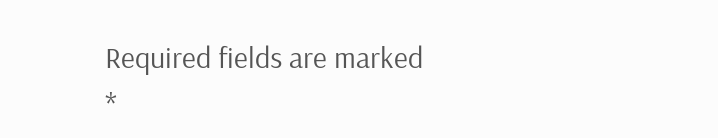Required fields are marked *